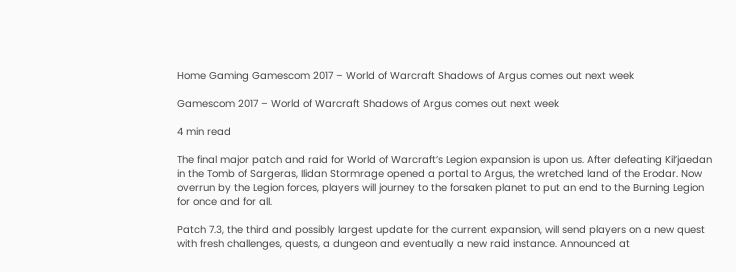Home Gaming Gamescom 2017 – World of Warcraft Shadows of Argus comes out next week

Gamescom 2017 – World of Warcraft Shadows of Argus comes out next week

4 min read

The final major patch and raid for World of Warcraft’s Legion expansion is upon us. After defeating Kil’jaedan in the Tomb of Sargeras, Ilidan Stormrage opened a portal to Argus, the wretched land of the Erodar. Now overrun by the Legion forces, players will journey to the forsaken planet to put an end to the Burning Legion for once and for all.

Patch 7.3, the third and possibly largest update for the current expansion, will send players on a new quest with fresh challenges, quests, a dungeon and eventually a new raid instance. Announced at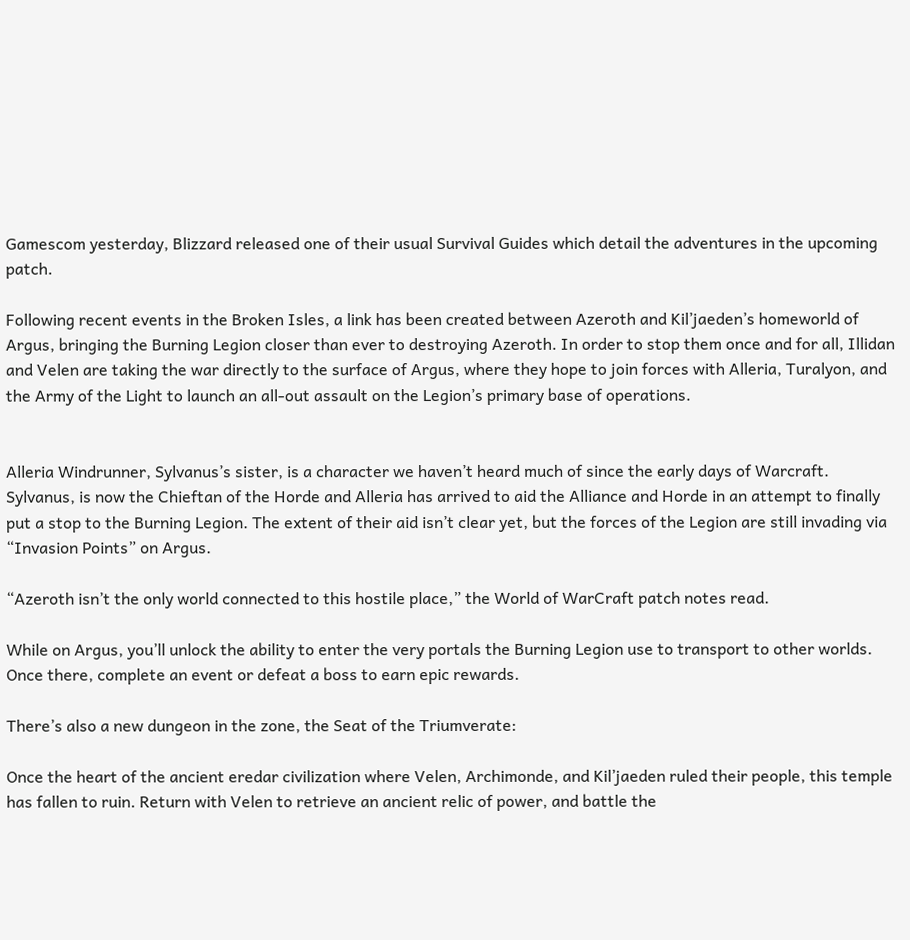Gamescom yesterday, Blizzard released one of their usual Survival Guides which detail the adventures in the upcoming patch.

Following recent events in the Broken Isles, a link has been created between Azeroth and Kil’jaeden’s homeworld of Argus, bringing the Burning Legion closer than ever to destroying Azeroth. In order to stop them once and for all, Illidan and Velen are taking the war directly to the surface of Argus, where they hope to join forces with Alleria, Turalyon, and the Army of the Light to launch an all-out assault on the Legion’s primary base of operations.


Alleria Windrunner, Sylvanus’s sister, is a character we haven’t heard much of since the early days of Warcraft. Sylvanus, is now the Chieftan of the Horde and Alleria has arrived to aid the Alliance and Horde in an attempt to finally put a stop to the Burning Legion. The extent of their aid isn’t clear yet, but the forces of the Legion are still invading via “Invasion Points” on Argus.

“Azeroth isn’t the only world connected to this hostile place,” the World of WarCraft patch notes read.

While on Argus, you’ll unlock the ability to enter the very portals the Burning Legion use to transport to other worlds. Once there, complete an event or defeat a boss to earn epic rewards.

There’s also a new dungeon in the zone, the Seat of the Triumverate:

Once the heart of the ancient eredar civilization where Velen, Archimonde, and Kil’jaeden ruled their people, this temple has fallen to ruin. Return with Velen to retrieve an ancient relic of power, and battle the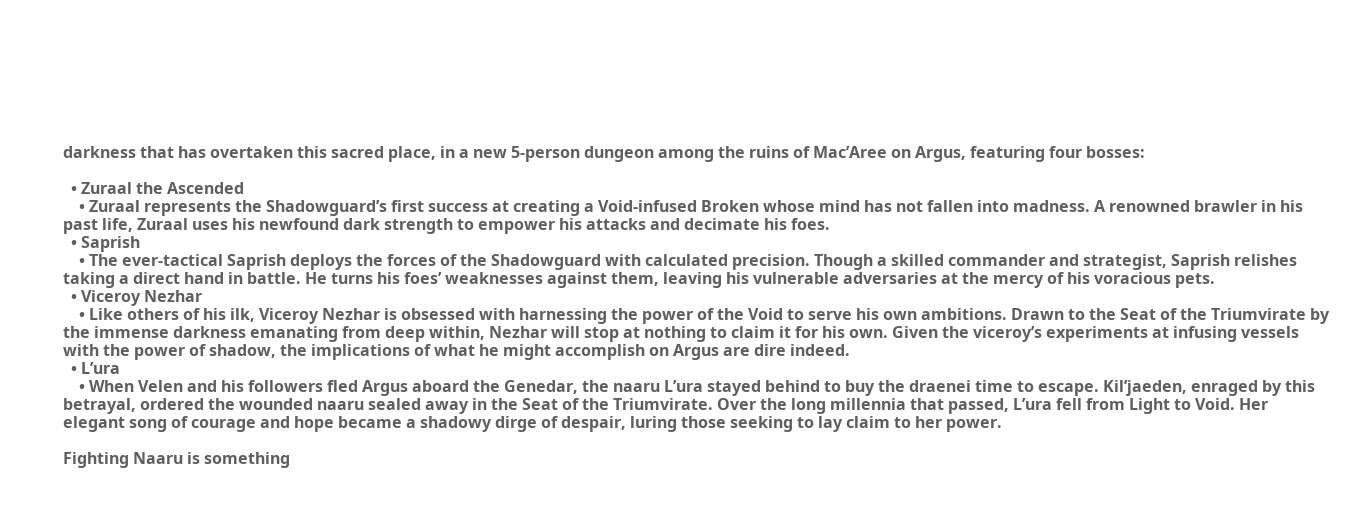darkness that has overtaken this sacred place, in a new 5-person dungeon among the ruins of Mac’Aree on Argus, featuring four bosses:

  • Zuraal the Ascended
    • Zuraal represents the Shadowguard’s first success at creating a Void-infused Broken whose mind has not fallen into madness. A renowned brawler in his past life, Zuraal uses his newfound dark strength to empower his attacks and decimate his foes.
  • Saprish
    • The ever-tactical Saprish deploys the forces of the Shadowguard with calculated precision. Though a skilled commander and strategist, Saprish relishes taking a direct hand in battle. He turns his foes’ weaknesses against them, leaving his vulnerable adversaries at the mercy of his voracious pets.
  • Viceroy Nezhar
    • Like others of his ilk, Viceroy Nezhar is obsessed with harnessing the power of the Void to serve his own ambitions. Drawn to the Seat of the Triumvirate by the immense darkness emanating from deep within, Nezhar will stop at nothing to claim it for his own. Given the viceroy’s experiments at infusing vessels with the power of shadow, the implications of what he might accomplish on Argus are dire indeed.
  • L’ura
    • When Velen and his followers fled Argus aboard the Genedar, the naaru L’ura stayed behind to buy the draenei time to escape. Kil’jaeden, enraged by this betrayal, ordered the wounded naaru sealed away in the Seat of the Triumvirate. Over the long millennia that passed, L’ura fell from Light to Void. Her elegant song of courage and hope became a shadowy dirge of despair, luring those seeking to lay claim to her power.

Fighting Naaru is something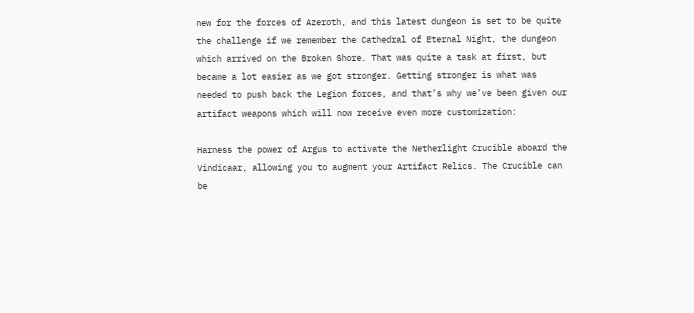new for the forces of Azeroth, and this latest dungeon is set to be quite the challenge if we remember the Cathedral of Eternal Night, the dungeon which arrived on the Broken Shore. That was quite a task at first, but became a lot easier as we got stronger. Getting stronger is what was needed to push back the Legion forces, and that’s why we’ve been given our artifact weapons which will now receive even more customization:

Harness the power of Argus to activate the Netherlight Crucible aboard the Vindicaar, allowing you to augment your Artifact Relics. The Crucible can be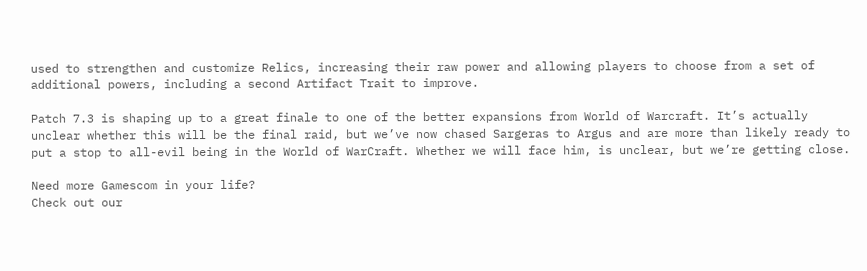used to strengthen and customize Relics, increasing their raw power and allowing players to choose from a set of additional powers, including a second Artifact Trait to improve.

Patch 7.3 is shaping up to a great finale to one of the better expansions from World of Warcraft. It’s actually unclear whether this will be the final raid, but we’ve now chased Sargeras to Argus and are more than likely ready to put a stop to all-evil being in the World of WarCraft. Whether we will face him, is unclear, but we’re getting close.

Need more Gamescom in your life?
Check out our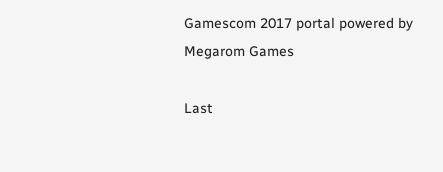Gamescom 2017 portal powered by Megarom Games

Last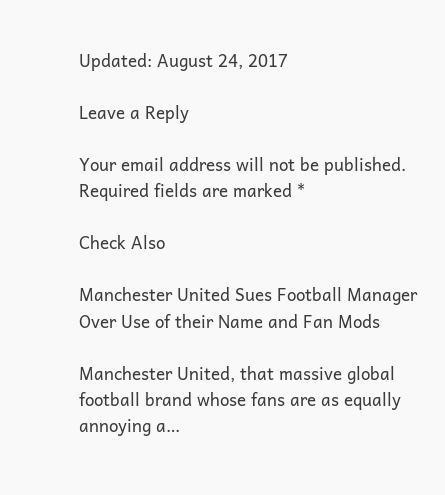Updated: August 24, 2017

Leave a Reply

Your email address will not be published. Required fields are marked *

Check Also

Manchester United Sues Football Manager Over Use of their Name and Fan Mods

Manchester United, that massive global football brand whose fans are as equally annoying a…